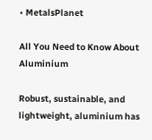• MetalsPlanet

All You Need to Know About Aluminium

Robust, sustainable, and lightweight, aluminium has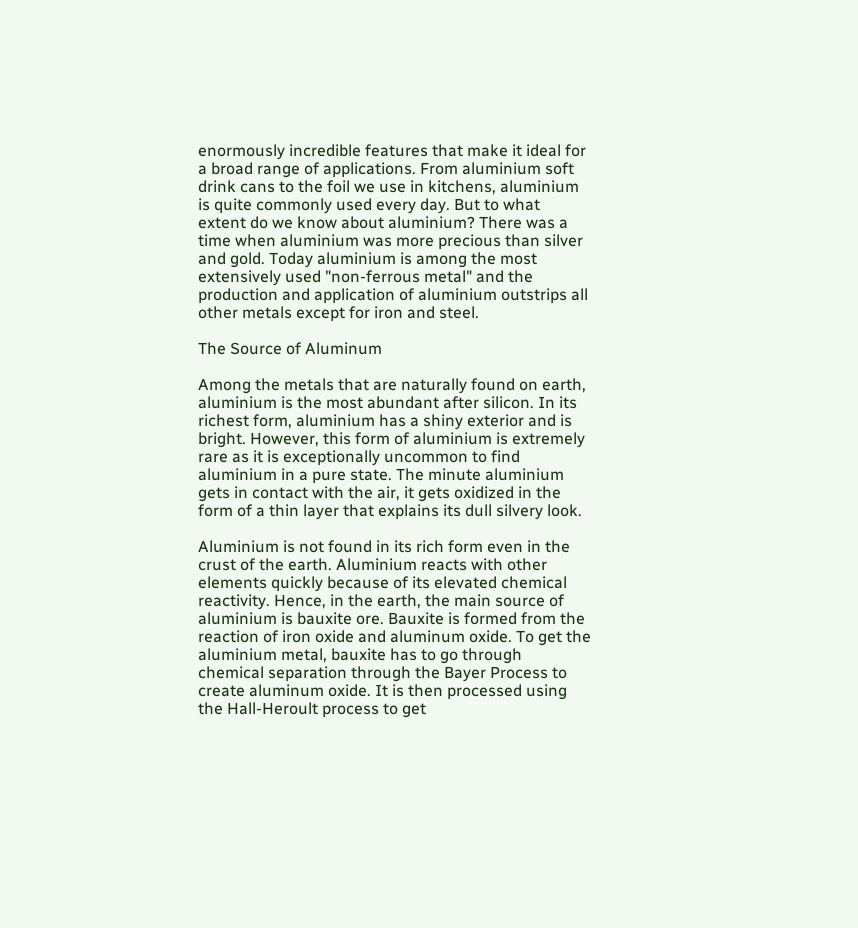enormously incredible features that make it ideal for a broad range of applications. From aluminium soft drink cans to the foil we use in kitchens, aluminium is quite commonly used every day. But to what extent do we know about aluminium? There was a time when aluminium was more precious than silver and gold. Today aluminium is among the most extensively used "non-ferrous metal" and the production and application of aluminium outstrips all other metals except for iron and steel.

The Source of Aluminum

Among the metals that are naturally found on earth, aluminium is the most abundant after silicon. In its richest form, aluminium has a shiny exterior and is bright. However, this form of aluminium is extremely rare as it is exceptionally uncommon to find aluminium in a pure state. The minute aluminium gets in contact with the air, it gets oxidized in the form of a thin layer that explains its dull silvery look.

Aluminium is not found in its rich form even in the crust of the earth. Aluminium reacts with other elements quickly because of its elevated chemical reactivity. Hence, in the earth, the main source of aluminium is bauxite ore. Bauxite is formed from the reaction of iron oxide and aluminum oxide. To get the aluminium metal, bauxite has to go through chemical separation through the Bayer Process to create aluminum oxide. It is then processed using the Hall-Heroult process to get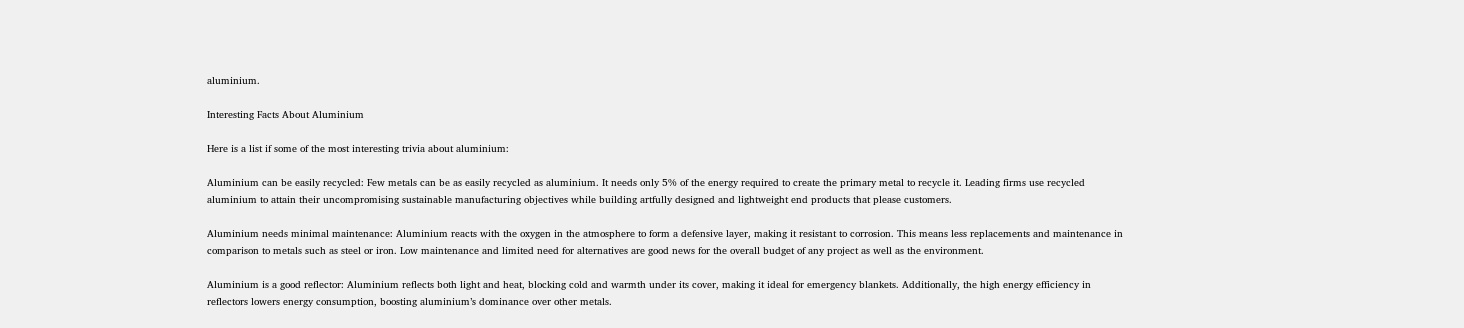aluminium.

Interesting Facts About Aluminium

Here is a list if some of the most interesting trivia about aluminium:

Aluminium can be easily recycled: Few metals can be as easily recycled as aluminium. It needs only 5% of the energy required to create the primary metal to recycle it. Leading firms use recycled aluminium to attain their uncompromising sustainable manufacturing objectives while building artfully designed and lightweight end products that please customers.

Aluminium needs minimal maintenance: Aluminium reacts with the oxygen in the atmosphere to form a defensive layer, making it resistant to corrosion. This means less replacements and maintenance in comparison to metals such as steel or iron. Low maintenance and limited need for alternatives are good news for the overall budget of any project as well as the environment.

Aluminium is a good reflector: Aluminium reflects both light and heat, blocking cold and warmth under its cover, making it ideal for emergency blankets. Additionally, the high energy efficiency in reflectors lowers energy consumption, boosting aluminium’s dominance over other metals.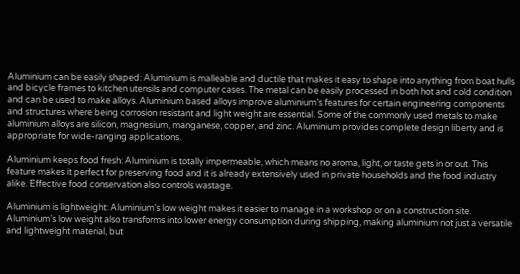Aluminium can be easily shaped: Aluminium is malleable and ductile that makes it easy to shape into anything from boat hulls and bicycle frames to kitchen utensils and computer cases. The metal can be easily processed in both hot and cold condition and can be used to make alloys. Aluminium based alloys improve aluminium’s features for certain engineering components and structures where being corrosion resistant and light weight are essential. Some of the commonly used metals to make aluminium alloys are silicon, magnesium, manganese, copper, and zinc. Aluminium provides complete design liberty and is appropriate for wide-ranging applications.

Aluminium keeps food fresh: Aluminium is totally impermeable, which means no aroma, light, or taste gets in or out. This feature makes it perfect for preserving food and it is already extensively used in private households and the food industry alike. Effective food conservation also controls wastage.

Aluminium is lightweight: Aluminium’s low weight makes it easier to manage in a workshop or on a construction site. Aluminium’s low weight also transforms into lower energy consumption during shipping, making aluminium not just a versatile and lightweight material, but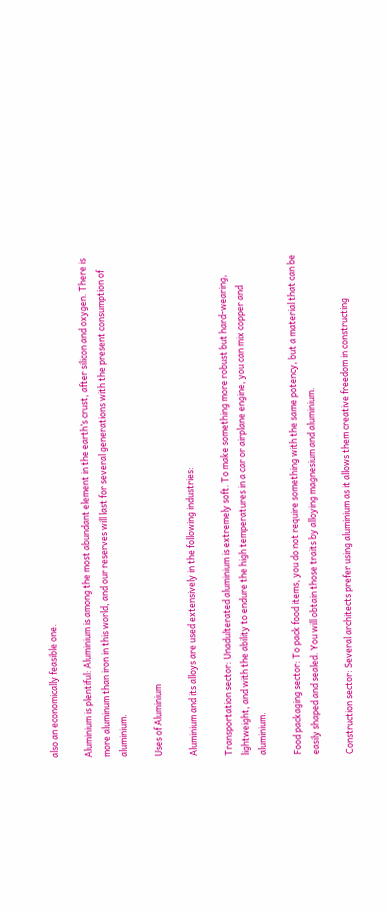also an economically feasible one.

Aluminium is plentiful: Aluminium is among the most abundant element in the earth’s crust, after silicon and oxygen. There is more aluminum than iron in this world, and our reserves will last for several generations with the present consumption of aluminium.

Uses of Aluminium

Aluminium and its alloys are used extensively in the following industries:

Transportation sector: Unadulterated aluminium is extremely soft. To make something more robust but hard-wearing, lightweight, and with the ability to endure the high temperatures in a car or airplane engine, you can mix copper and aluminium.

Food packaging sector: To pack food items, you do not require something with the same potency, but a material that can be easily shaped and sealed. You will obtain those traits by alloying magnesium and aluminium.

Construction sector: Several architects prefer using aluminium as it allows them creative freedom in constructing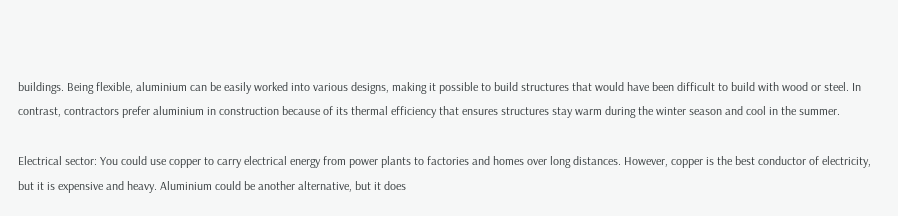buildings. Being flexible, aluminium can be easily worked into various designs, making it possible to build structures that would have been difficult to build with wood or steel. In contrast, contractors prefer aluminium in construction because of its thermal efficiency that ensures structures stay warm during the winter season and cool in the summer.

Electrical sector: You could use copper to carry electrical energy from power plants to factories and homes over long distances. However, copper is the best conductor of electricity, but it is expensive and heavy. Aluminium could be another alternative, but it does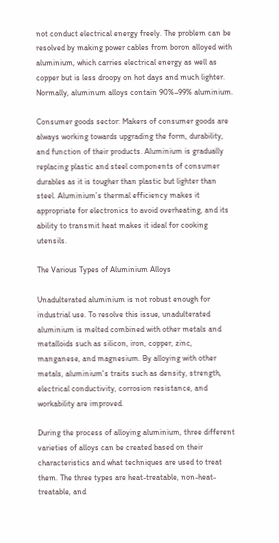not conduct electrical energy freely. The problem can be resolved by making power cables from boron alloyed with aluminium, which carries electrical energy as well as copper but is less droopy on hot days and much lighter. Normally, aluminum alloys contain 90%–99% aluminium.

Consumer goods sector: Makers of consumer goods are always working towards upgrading the form, durability, and function of their products. Aluminium is gradually replacing plastic and steel components of consumer durables as it is tougher than plastic but lighter than steel. Aluminium’s thermal efficiency makes it appropriate for electronics to avoid overheating, and its ability to transmit heat makes it ideal for cooking utensils.

The Various Types of Aluminium Alloys

Unadulterated aluminium is not robust enough for industrial use. To resolve this issue, unadulterated aluminium is melted combined with other metals and metalloids such as silicon, iron, copper, zinc, manganese, and magnesium. By alloying with other metals, aluminium's traits such as density, strength, electrical conductivity, corrosion resistance, and workability are improved.

During the process of alloying aluminium, three different varieties of alloys can be created based on their characteristics and what techniques are used to treat them. The three types are heat-treatable, non-heat-treatable, and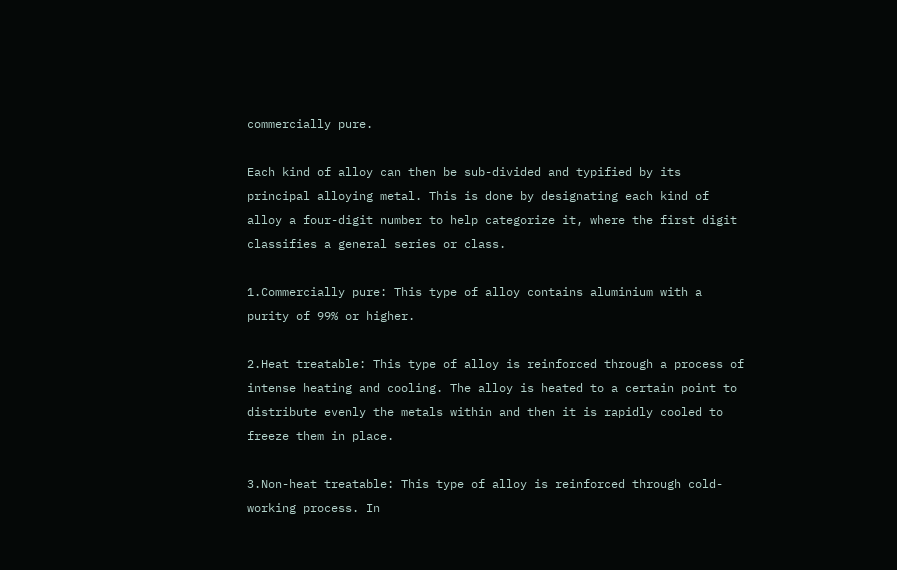commercially pure.

Each kind of alloy can then be sub-divided and typified by its principal alloying metal. This is done by designating each kind of alloy a four-digit number to help categorize it, where the first digit classifies a general series or class.

1.Commercially pure: This type of alloy contains aluminium with a purity of 99% or higher.

2.Heat treatable: This type of alloy is reinforced through a process of intense heating and cooling. The alloy is heated to a certain point to distribute evenly the metals within and then it is rapidly cooled to freeze them in place.

3.Non-heat treatable: This type of alloy is reinforced through cold-working process. In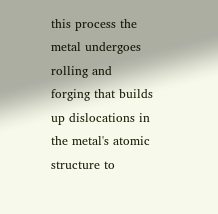this process the metal undergoes rolling and forging that builds up dislocations in the metal's atomic structure to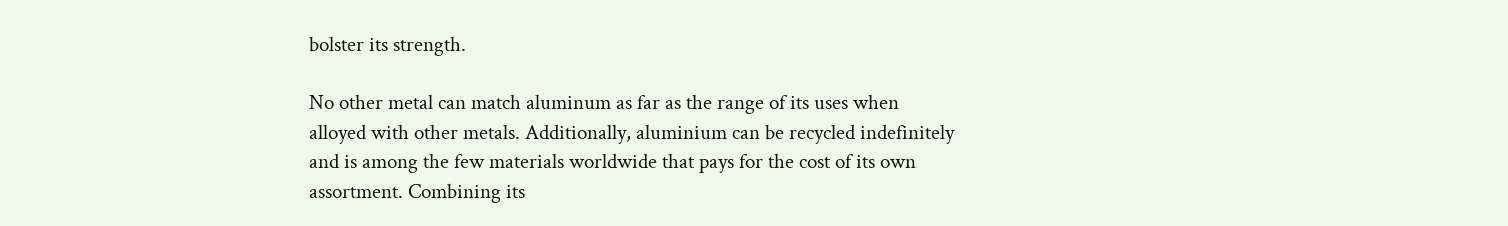bolster its strength.

No other metal can match aluminum as far as the range of its uses when alloyed with other metals. Additionally, aluminium can be recycled indefinitely and is among the few materials worldwide that pays for the cost of its own assortment. Combining its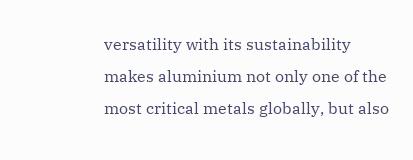versatility with its sustainability makes aluminium not only one of the most critical metals globally, but also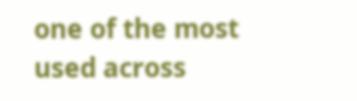one of the most used across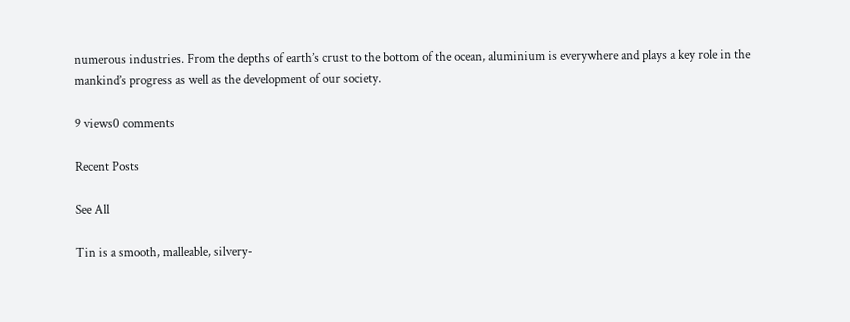numerous industries. From the depths of earth’s crust to the bottom of the ocean, aluminium is everywhere and plays a key role in the mankind’s progress as well as the development of our society.

9 views0 comments

Recent Posts

See All

Tin is a smooth, malleable, silvery-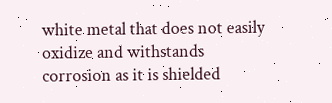white metal that does not easily oxidize and withstands corrosion as it is shielded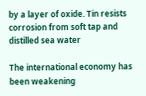by a layer of oxide. Tin resists corrosion from soft tap and distilled sea water

The international economy has been weakening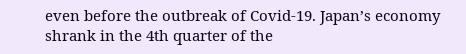even before the outbreak of Covid-19. Japan’s economy shrank in the 4th quarter of the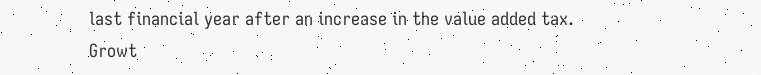last financial year after an increase in the value added tax. Growt